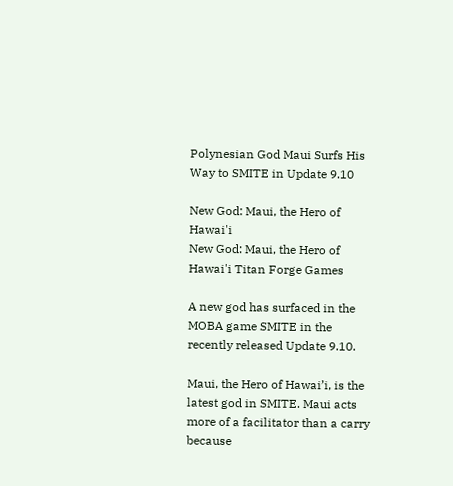Polynesian God Maui Surfs His Way to SMITE in Update 9.10

New God: Maui, the Hero of Hawai'i
New God: Maui, the Hero of Hawai'i Titan Forge Games

A new god has surfaced in the MOBA game SMITE in the recently released Update 9.10.

Maui, the Hero of Hawai’i, is the latest god in SMITE. Maui acts more of a facilitator than a carry because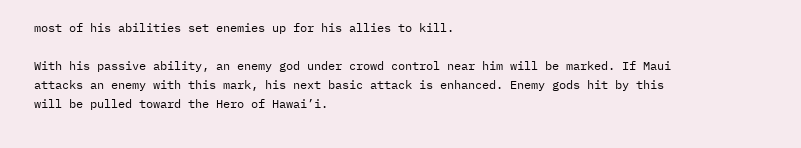most of his abilities set enemies up for his allies to kill.

With his passive ability, an enemy god under crowd control near him will be marked. If Maui attacks an enemy with this mark, his next basic attack is enhanced. Enemy gods hit by this will be pulled toward the Hero of Hawai’i.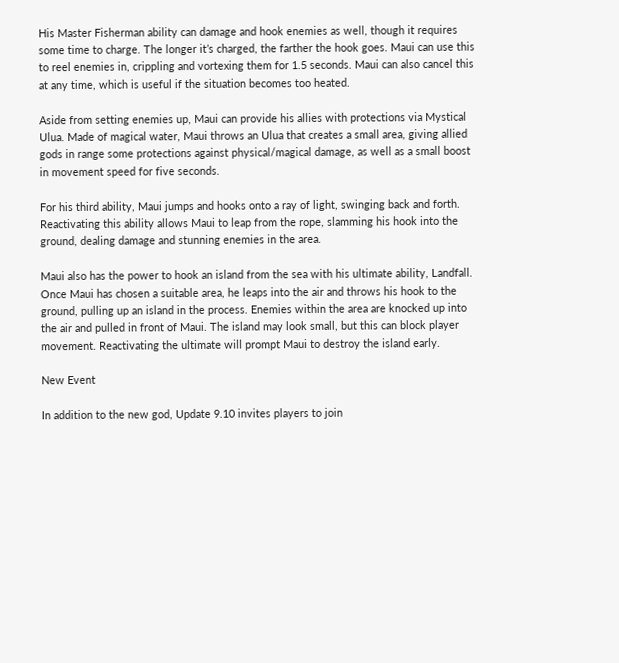His Master Fisherman ability can damage and hook enemies as well, though it requires some time to charge. The longer it’s charged, the farther the hook goes. Maui can use this to reel enemies in, crippling and vortexing them for 1.5 seconds. Maui can also cancel this at any time, which is useful if the situation becomes too heated.

Aside from setting enemies up, Maui can provide his allies with protections via Mystical Ulua. Made of magical water, Maui throws an Ulua that creates a small area, giving allied gods in range some protections against physical/magical damage, as well as a small boost in movement speed for five seconds.

For his third ability, Maui jumps and hooks onto a ray of light, swinging back and forth. Reactivating this ability allows Maui to leap from the rope, slamming his hook into the ground, dealing damage and stunning enemies in the area.

Maui also has the power to hook an island from the sea with his ultimate ability, Landfall. Once Maui has chosen a suitable area, he leaps into the air and throws his hook to the ground, pulling up an island in the process. Enemies within the area are knocked up into the air and pulled in front of Maui. The island may look small, but this can block player movement. Reactivating the ultimate will prompt Maui to destroy the island early.

New Event

In addition to the new god, Update 9.10 invites players to join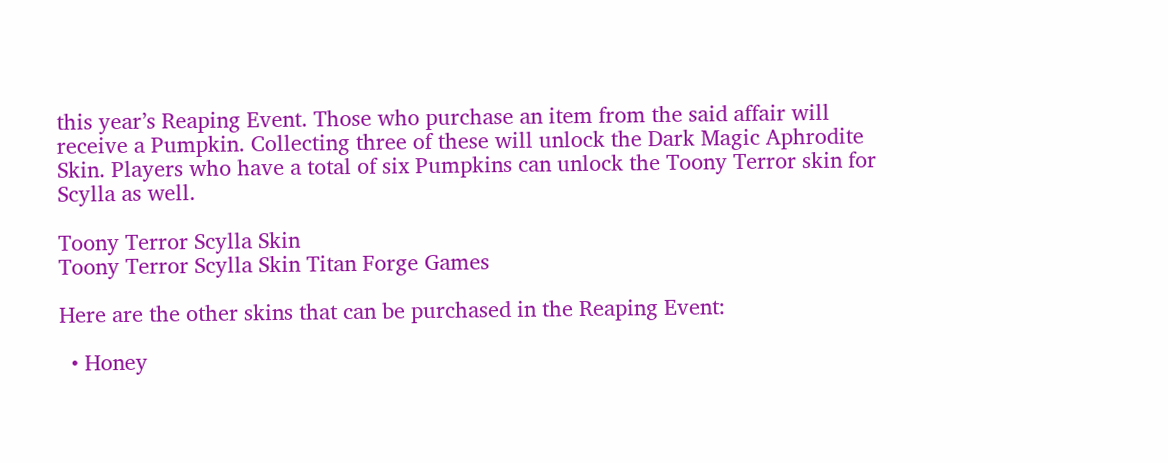this year’s Reaping Event. Those who purchase an item from the said affair will receive a Pumpkin. Collecting three of these will unlock the Dark Magic Aphrodite Skin. Players who have a total of six Pumpkins can unlock the Toony Terror skin for Scylla as well.

Toony Terror Scylla Skin
Toony Terror Scylla Skin Titan Forge Games

Here are the other skins that can be purchased in the Reaping Event:

  • Honey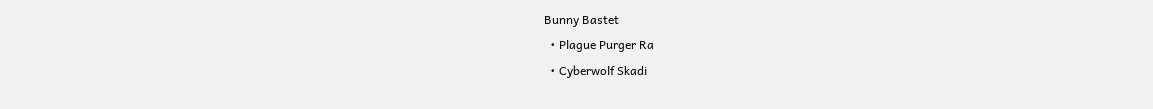Bunny Bastet
  • Plague Purger Ra
  • Cyberwolf Skadi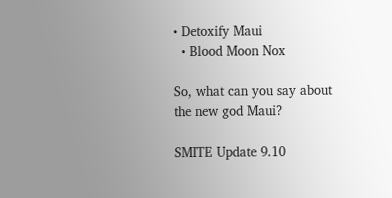• Detoxify Maui
  • Blood Moon Nox

So, what can you say about the new god Maui?

SMITE Update 9.10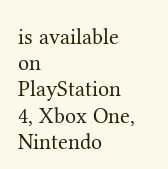is available on PlayStation 4, Xbox One, Nintendo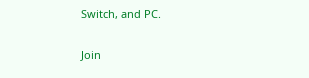Switch, and PC.

Join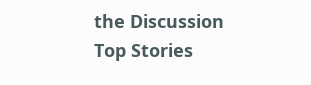the Discussion
Top Stories